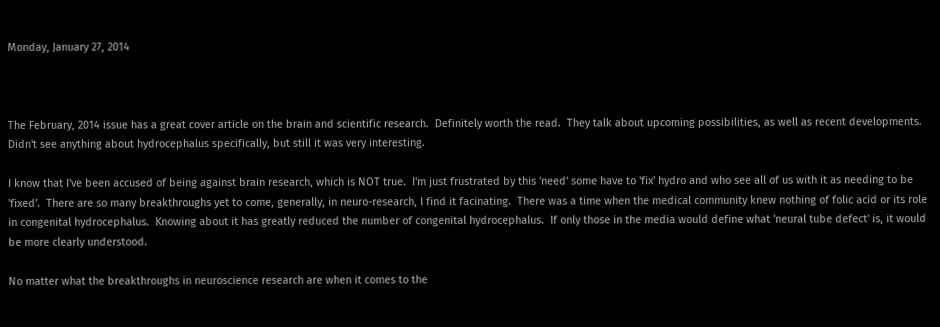Monday, January 27, 2014



The February, 2014 issue has a great cover article on the brain and scientific research.  Definitely worth the read.  They talk about upcoming possibilities, as well as recent developments.  Didn't see anything about hydrocephalus specifically, but still it was very interesting.

I know that I've been accused of being against brain research, which is NOT true.  I'm just frustrated by this 'need' some have to 'fix' hydro and who see all of us with it as needing to be 'fixed'.  There are so many breakthroughs yet to come, generally, in neuro-research, I find it facinating.  There was a time when the medical community knew nothing of folic acid or its role in congenital hydrocephalus.  Knowing about it has greatly reduced the number of congenital hydrocephalus.  If only those in the media would define what 'neural tube defect' is, it would be more clearly understood.

No matter what the breakthroughs in neuroscience research are when it comes to the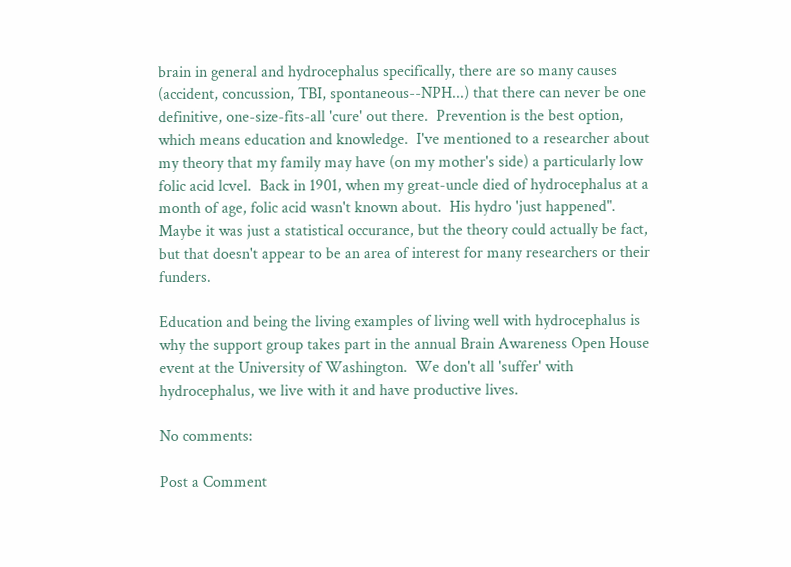brain in general and hydrocephalus specifically, there are so many causes (accident, concussion, TBI, spontaneous--NPH...) that there can never be one definitive, one-size-fits-all 'cure' out there.  Prevention is the best option, which means education and knowledge.  I've mentioned to a researcher about my theory that my family may have (on my mother's side) a particularly low folic acid lcvel.  Back in 1901, when my great-uncle died of hydrocephalus at a month of age, folic acid wasn't known about.  His hydro 'just happened".  Maybe it was just a statistical occurance, but the theory could actually be fact, but that doesn't appear to be an area of interest for many researchers or their funders.

Education and being the living examples of living well with hydrocephalus is why the support group takes part in the annual Brain Awareness Open House event at the University of Washington.  We don't all 'suffer' with hydrocephalus, we live with it and have productive lives.

No comments:

Post a Comment